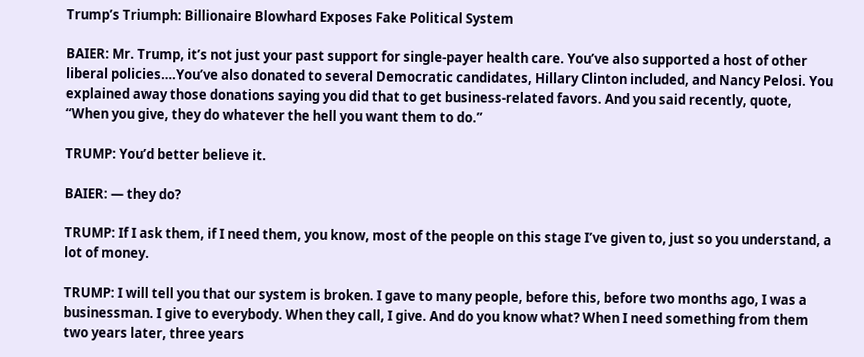Trump’s Triumph: Billionaire Blowhard Exposes Fake Political System

BAIER: Mr. Trump, it’s not just your past support for single-payer health care. You’ve also supported a host of other liberal policies….You’ve also donated to several Democratic candidates, Hillary Clinton included, and Nancy Pelosi. You explained away those donations saying you did that to get business-related favors. And you said recently, quote, “When you give, they do whatever the hell you want them to do.”

TRUMP: You’d better believe it.

BAIER: — they do?

TRUMP: If I ask them, if I need them, you know, most of the people on this stage I’ve given to, just so you understand, a lot of money.

TRUMP: I will tell you that our system is broken. I gave to many people, before this, before two months ago, I was a businessman. I give to everybody. When they call, I give. And do you know what? When I need something from them two years later, three years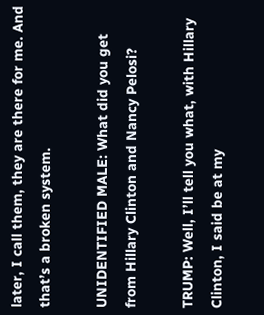later, I call them, they are there for me. And that’s a broken system.

UNIDENTIFIED MALE: What did you get from Hillary Clinton and Nancy Pelosi?

TRUMP: Well, I’ll tell you what, with Hillary Clinton, I said be at my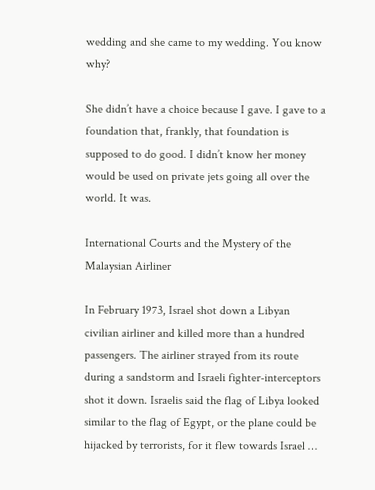wedding and she came to my wedding. You know why?

She didn’t have a choice because I gave. I gave to a foundation that, frankly, that foundation is supposed to do good. I didn’t know her money would be used on private jets going all over the world. It was.

International Courts and the Mystery of the Malaysian Airliner

In February 1973, Israel shot down a Libyan civilian airliner and killed more than a hundred passengers. The airliner strayed from its route during a sandstorm and Israeli fighter-interceptors shot it down. Israelis said the flag of Libya looked similar to the flag of Egypt, or the plane could be hijacked by terrorists, for it flew towards Israel …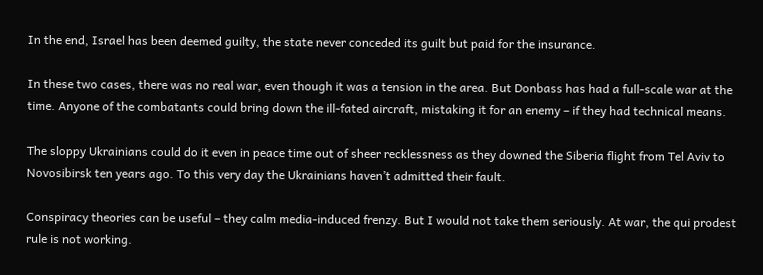In the end, Israel has been deemed guilty, the state never conceded its guilt but paid for the insurance.

In these two cases, there was no real war, even though it was a tension in the area. But Donbass has had a full-scale war at the time. Anyone of the combatants could bring down the ill-fated aircraft, mistaking it for an enemy – if they had technical means.

The sloppy Ukrainians could do it even in peace time out of sheer recklessness as they downed the Siberia flight from Tel Aviv to Novosibirsk ten years ago. To this very day the Ukrainians haven’t admitted their fault.

Conspiracy theories can be useful – they calm media-induced frenzy. But I would not take them seriously. At war, the qui prodest rule is not working.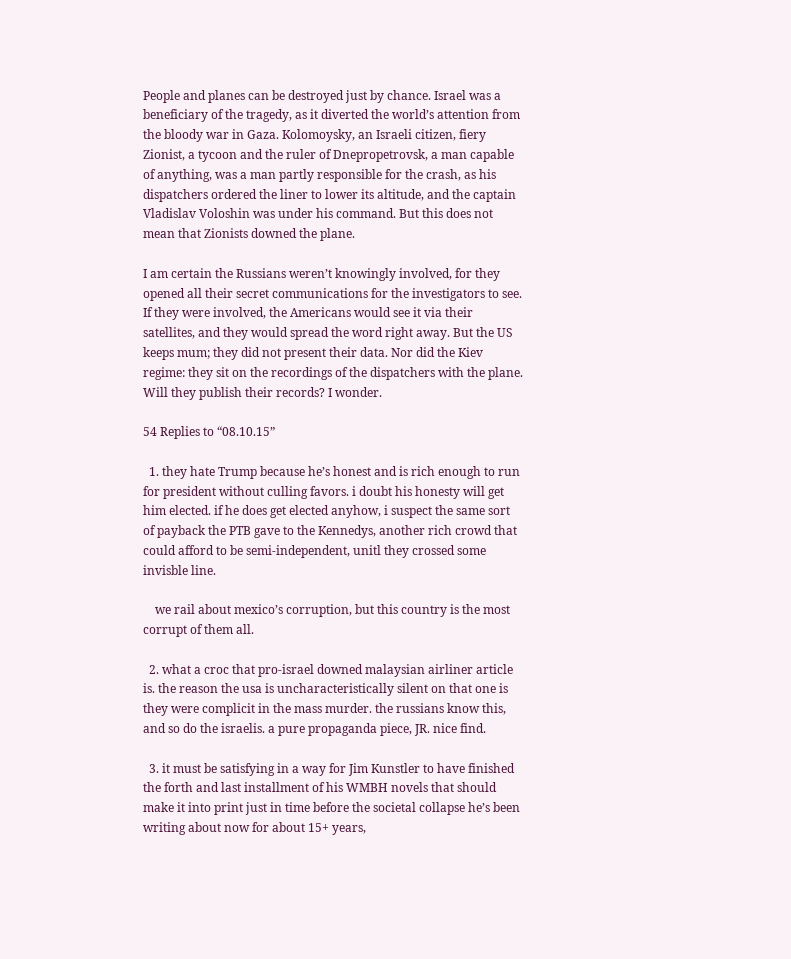People and planes can be destroyed just by chance. Israel was a beneficiary of the tragedy, as it diverted the world’s attention from the bloody war in Gaza. Kolomoysky, an Israeli citizen, fiery Zionist, a tycoon and the ruler of Dnepropetrovsk, a man capable of anything, was a man partly responsible for the crash, as his dispatchers ordered the liner to lower its altitude, and the captain Vladislav Voloshin was under his command. But this does not mean that Zionists downed the plane.

I am certain the Russians weren’t knowingly involved, for they opened all their secret communications for the investigators to see. If they were involved, the Americans would see it via their satellites, and they would spread the word right away. But the US keeps mum; they did not present their data. Nor did the Kiev regime: they sit on the recordings of the dispatchers with the plane. Will they publish their records? I wonder.

54 Replies to “08.10.15”

  1. they hate Trump because he’s honest and is rich enough to run for president without culling favors. i doubt his honesty will get him elected. if he does get elected anyhow, i suspect the same sort of payback the PTB gave to the Kennedys, another rich crowd that could afford to be semi-independent, unitl they crossed some invisble line.

    we rail about mexico’s corruption, but this country is the most corrupt of them all.

  2. what a croc that pro-israel downed malaysian airliner article is. the reason the usa is uncharacteristically silent on that one is they were complicit in the mass murder. the russians know this, and so do the israelis. a pure propaganda piece, JR. nice find.

  3. it must be satisfying in a way for Jim Kunstler to have finished the forth and last installment of his WMBH novels that should make it into print just in time before the societal collapse he’s been writing about now for about 15+ years,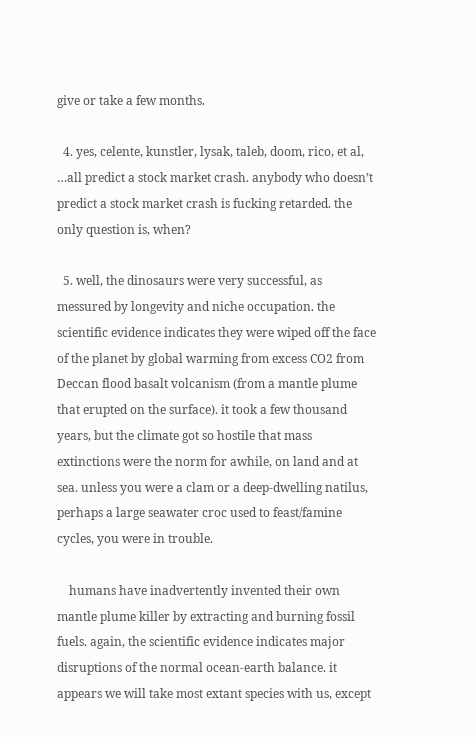give or take a few months.

  4. yes, celente, kunstler, lysak, taleb, doom, rico, et al, …all predict a stock market crash. anybody who doesn’t predict a stock market crash is fucking retarded. the only question is, when?

  5. well, the dinosaurs were very successful, as messured by longevity and niche occupation. the scientific evidence indicates they were wiped off the face of the planet by global warming from excess CO2 from Deccan flood basalt volcanism (from a mantle plume that erupted on the surface). it took a few thousand years, but the climate got so hostile that mass extinctions were the norm for awhile, on land and at sea. unless you were a clam or a deep-dwelling natilus, perhaps a large seawater croc used to feast/famine cycles, you were in trouble.

    humans have inadvertently invented their own mantle plume killer by extracting and burning fossil fuels. again, the scientific evidence indicates major disruptions of the normal ocean-earth balance. it appears we will take most extant species with us, except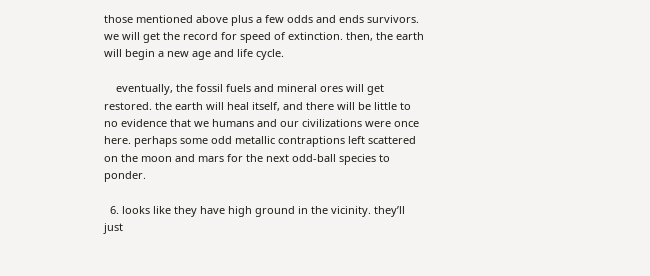those mentioned above plus a few odds and ends survivors. we will get the record for speed of extinction. then, the earth will begin a new age and life cycle.

    eventually, the fossil fuels and mineral ores will get restored. the earth will heal itself, and there will be little to no evidence that we humans and our civilizations were once here. perhaps some odd metallic contraptions left scattered on the moon and mars for the next odd-ball species to ponder.

  6. looks like they have high ground in the vicinity. they’ll just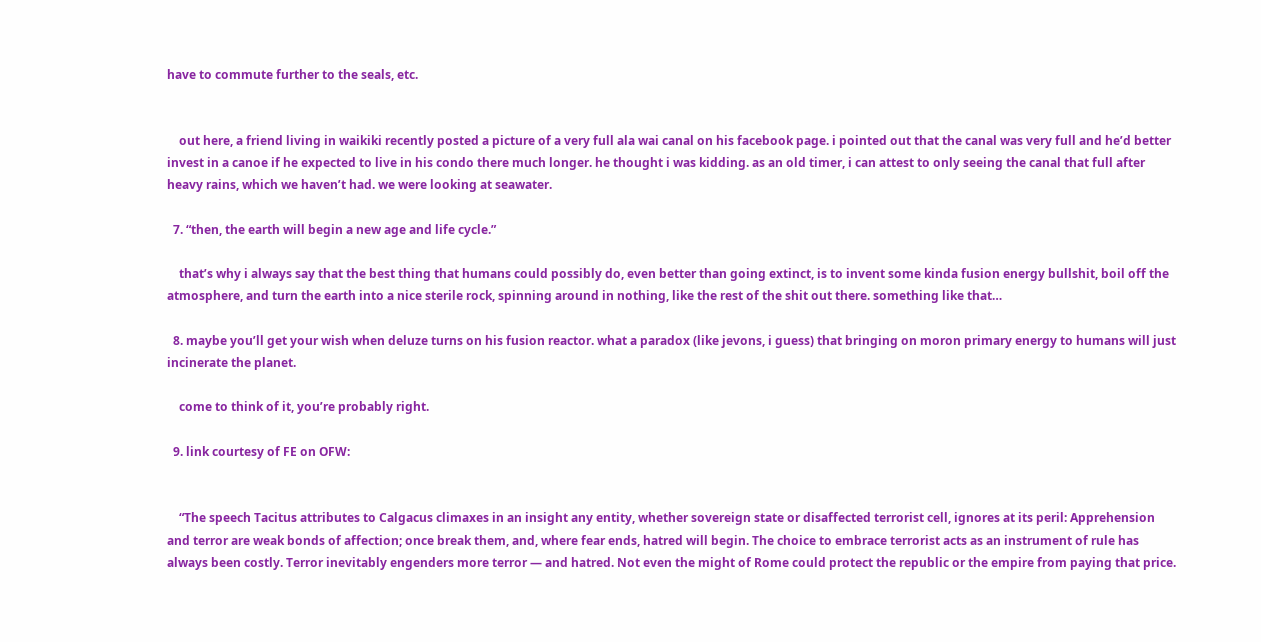have to commute further to the seals, etc.


    out here, a friend living in waikiki recently posted a picture of a very full ala wai canal on his facebook page. i pointed out that the canal was very full and he’d better invest in a canoe if he expected to live in his condo there much longer. he thought i was kidding. as an old timer, i can attest to only seeing the canal that full after heavy rains, which we haven’t had. we were looking at seawater.

  7. “then, the earth will begin a new age and life cycle.”

    that’s why i always say that the best thing that humans could possibly do, even better than going extinct, is to invent some kinda fusion energy bullshit, boil off the atmosphere, and turn the earth into a nice sterile rock, spinning around in nothing, like the rest of the shit out there. something like that…

  8. maybe you’ll get your wish when deluze turns on his fusion reactor. what a paradox (like jevons, i guess) that bringing on moron primary energy to humans will just incinerate the planet.

    come to think of it, you’re probably right.

  9. link courtesy of FE on OFW:


    “The speech Tacitus attributes to Calgacus climaxes in an insight any entity, whether sovereign state or disaffected terrorist cell, ignores at its peril: Apprehension and terror are weak bonds of affection; once break them, and, where fear ends, hatred will begin. The choice to embrace terrorist acts as an instrument of rule has always been costly. Terror inevitably engenders more terror — and hatred. Not even the might of Rome could protect the republic or the empire from paying that price.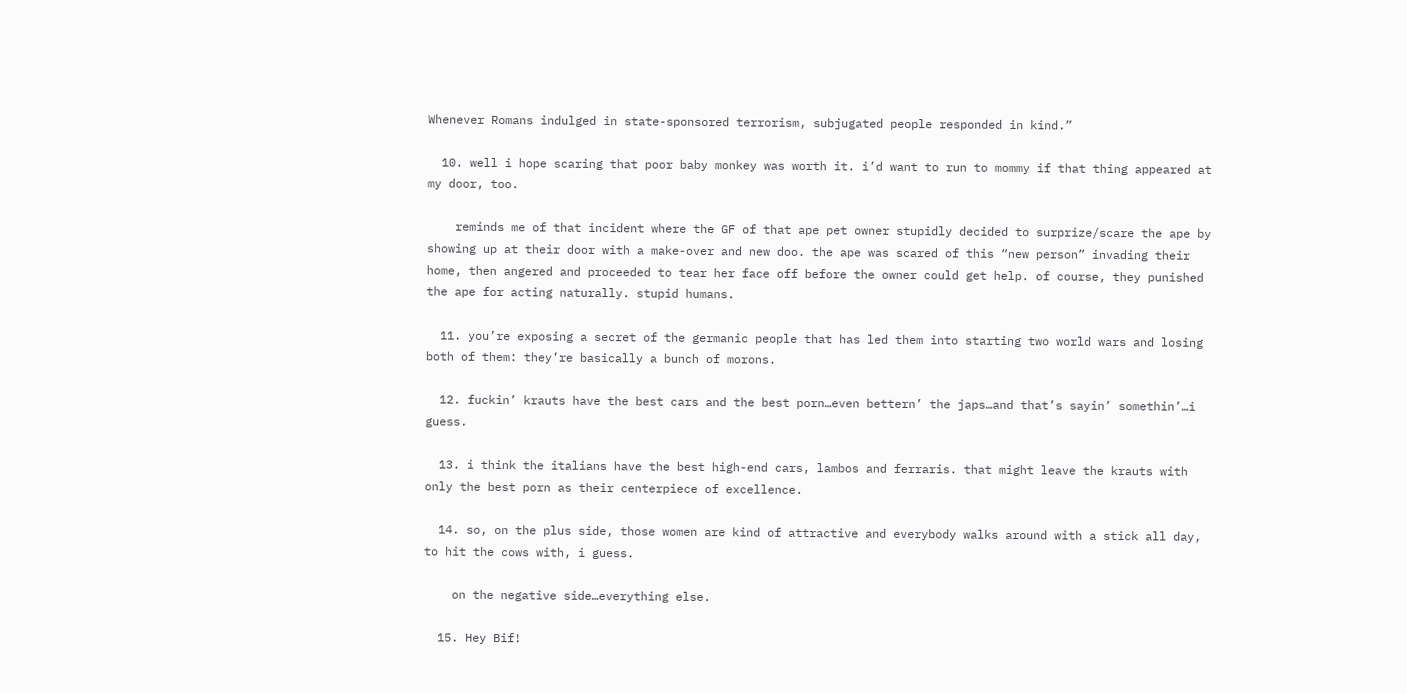Whenever Romans indulged in state-sponsored terrorism, subjugated people responded in kind.”

  10. well i hope scaring that poor baby monkey was worth it. i’d want to run to mommy if that thing appeared at my door, too.

    reminds me of that incident where the GF of that ape pet owner stupidly decided to surprize/scare the ape by showing up at their door with a make-over and new doo. the ape was scared of this “new person” invading their home, then angered and proceeded to tear her face off before the owner could get help. of course, they punished the ape for acting naturally. stupid humans.

  11. you’re exposing a secret of the germanic people that has led them into starting two world wars and losing both of them: they’re basically a bunch of morons.

  12. fuckin’ krauts have the best cars and the best porn…even bettern’ the japs…and that’s sayin’ somethin’…i guess.

  13. i think the italians have the best high-end cars, lambos and ferraris. that might leave the krauts with only the best porn as their centerpiece of excellence.

  14. so, on the plus side, those women are kind of attractive and everybody walks around with a stick all day, to hit the cows with, i guess.

    on the negative side…everything else.

  15. Hey Bif!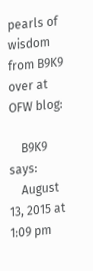pearls of wisdom from B9K9 over at OFW blog:

    B9K9 says:
    August 13, 2015 at 1:09 pm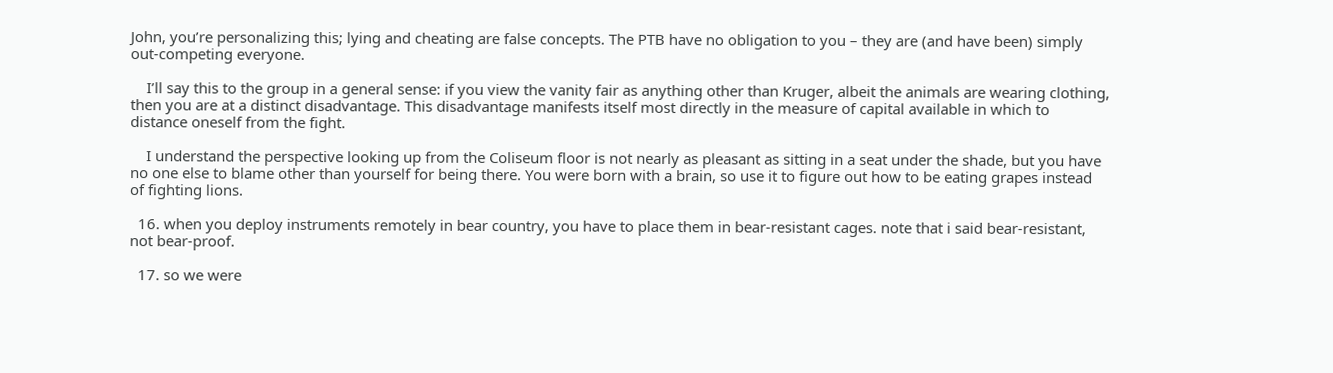John, you’re personalizing this; lying and cheating are false concepts. The PTB have no obligation to you – they are (and have been) simply out-competing everyone.

    I’ll say this to the group in a general sense: if you view the vanity fair as anything other than Kruger, albeit the animals are wearing clothing, then you are at a distinct disadvantage. This disadvantage manifests itself most directly in the measure of capital available in which to distance oneself from the fight.

    I understand the perspective looking up from the Coliseum floor is not nearly as pleasant as sitting in a seat under the shade, but you have no one else to blame other than yourself for being there. You were born with a brain, so use it to figure out how to be eating grapes instead of fighting lions.

  16. when you deploy instruments remotely in bear country, you have to place them in bear-resistant cages. note that i said bear-resistant, not bear-proof.

  17. so we were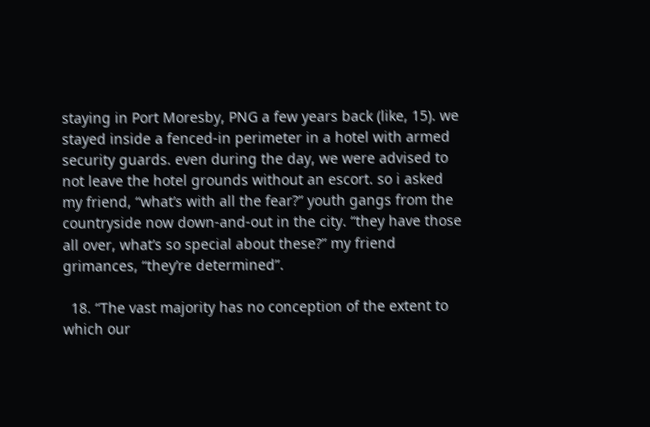staying in Port Moresby, PNG a few years back (like, 15). we stayed inside a fenced-in perimeter in a hotel with armed security guards. even during the day, we were advised to not leave the hotel grounds without an escort. so i asked my friend, “what’s with all the fear?” youth gangs from the countryside now down-and-out in the city. “they have those all over, what’s so special about these?” my friend grimances, “they’re determined”.

  18. “The vast majority has no conception of the extent to which our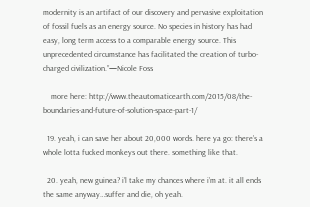modernity is an artifact of our discovery and pervasive exploitation of fossil fuels as an energy source. No species in history has had easy, long term access to a comparable energy source. This unprecedented circumstance has facilitated the creation of turbo-charged civilization.”—Nicole Foss

    more here: http://www.theautomaticearth.com/2015/08/the-boundaries-and-future-of-solution-space-part-1/

  19. yeah, i can save her about 20,000 words. here ya go: there’s a whole lotta fucked monkeys out there. something like that.

  20. yeah, new guinea? i’l take my chances where i’m at. it all ends the same anyway…suffer and die, oh yeah.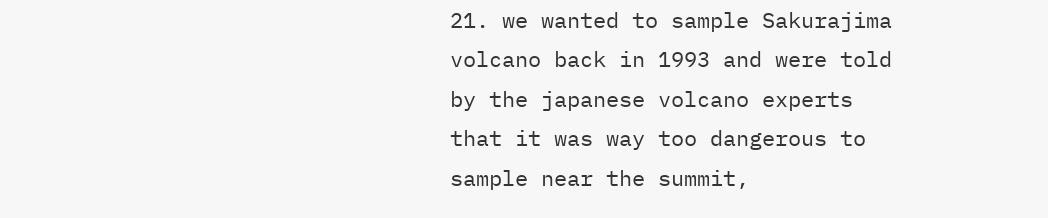21. we wanted to sample Sakurajima volcano back in 1993 and were told by the japanese volcano experts that it was way too dangerous to sample near the summit,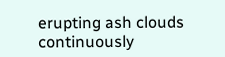erupting ash clouds continuously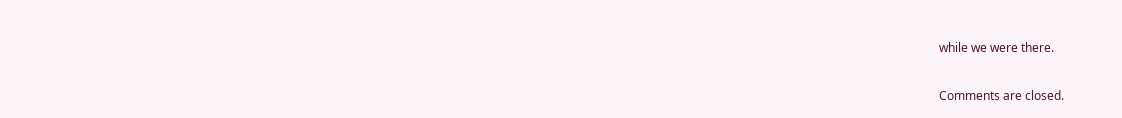while we were there.

Comments are closed.